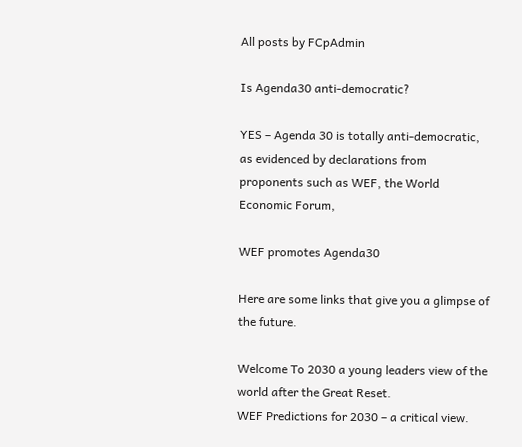All posts by FCpAdmin

Is Agenda30 anti-democratic?

YES – Agenda 30 is totally anti-democratic, as evidenced by declarations from proponents such as WEF, the World Economic Forum,

WEF promotes Agenda30

Here are some links that give you a glimpse of the future.

Welcome To 2030 a young leaders view of the world after the Great Reset.
WEF Predictions for 2030 – a critical view.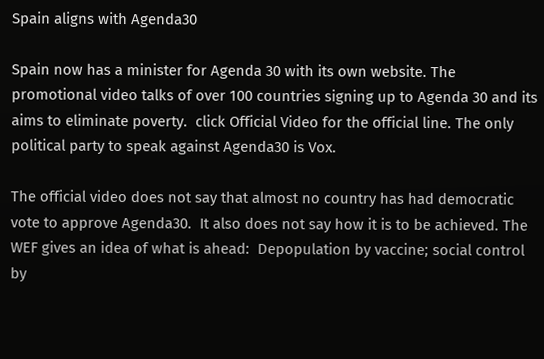Spain aligns with Agenda30

Spain now has a minister for Agenda 30 with its own website. The promotional video talks of over 100 countries signing up to Agenda 30 and its aims to eliminate poverty.  click Official Video for the official line. The only political party to speak against Agenda30 is Vox.

The official video does not say that almost no country has had democratic vote to approve Agenda30.  It also does not say how it is to be achieved. The WEF gives an idea of what is ahead:  Depopulation by vaccine; social control by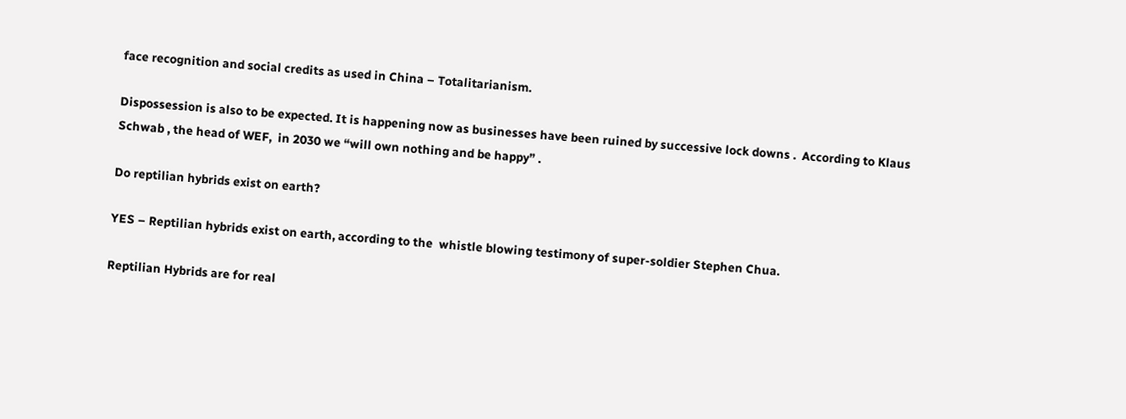face recognition and social credits as used in China – Totalitarianism.

Dispossession is also to be expected. It is happening now as businesses have been ruined by successive lock downs .  According to Klaus Schwab , the head of WEF,  in 2030 we “will own nothing and be happy” .

Do reptilian hybrids exist on earth?

YES – Reptilian hybrids exist on earth, according to the  whistle blowing testimony of super-soldier Stephen Chua.

Reptilian Hybrids are for real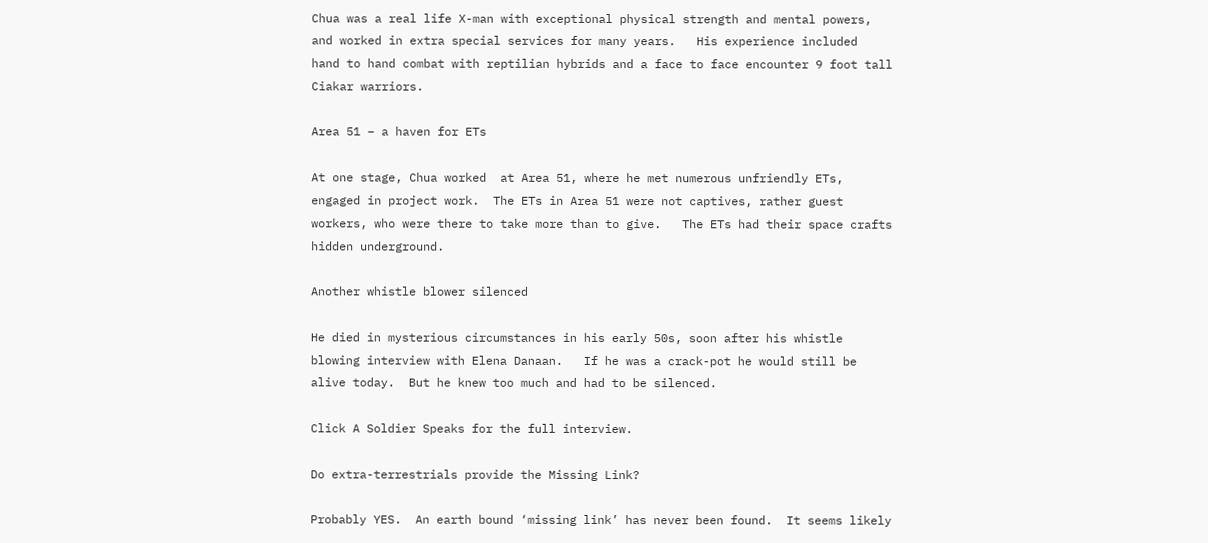Chua was a real life X-man with exceptional physical strength and mental powers, and worked in extra special services for many years.   His experience included  hand to hand combat with reptilian hybrids and a face to face encounter 9 foot tall Ciakar warriors.

Area 51 – a haven for ETs

At one stage, Chua worked  at Area 51, where he met numerous unfriendly ETs, engaged in project work.  The ETs in Area 51 were not captives, rather guest workers, who were there to take more than to give.   The ETs had their space crafts hidden underground.

Another whistle blower silenced

He died in mysterious circumstances in his early 50s, soon after his whistle blowing interview with Elena Danaan.   If he was a crack-pot he would still be alive today.  But he knew too much and had to be silenced.

Click A Soldier Speaks for the full interview.

Do extra-terrestrials provide the Missing Link?

Probably YES.  An earth bound ‘missing link’ has never been found.  It seems likely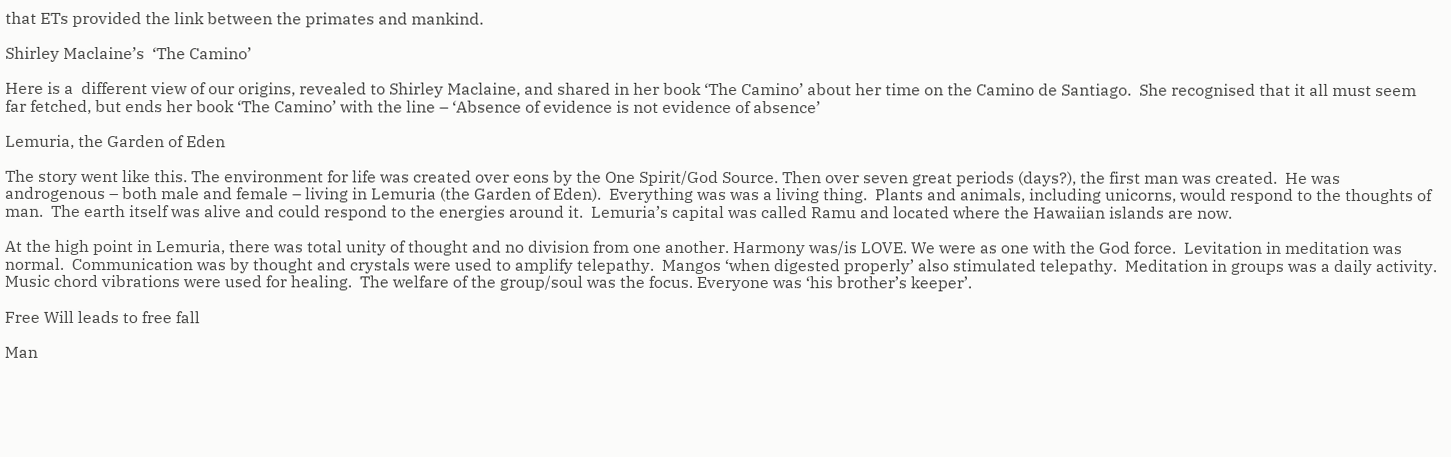that ETs provided the link between the primates and mankind.

Shirley Maclaine’s  ‘The Camino’

Here is a  different view of our origins, revealed to Shirley Maclaine, and shared in her book ‘The Camino’ about her time on the Camino de Santiago.  She recognised that it all must seem far fetched, but ends her book ‘The Camino’ with the line – ‘Absence of evidence is not evidence of absence’

Lemuria, the Garden of Eden

The story went like this. The environment for life was created over eons by the One Spirit/God Source. Then over seven great periods (days?), the first man was created.  He was androgenous – both male and female – living in Lemuria (the Garden of Eden).  Everything was was a living thing.  Plants and animals, including unicorns, would respond to the thoughts of man.  The earth itself was alive and could respond to the energies around it.  Lemuria’s capital was called Ramu and located where the Hawaiian islands are now.

At the high point in Lemuria, there was total unity of thought and no division from one another. Harmony was/is LOVE. We were as one with the God force.  Levitation in meditation was normal.  Communication was by thought and crystals were used to amplify telepathy.  Mangos ‘when digested properly’ also stimulated telepathy.  Meditation in groups was a daily activity.  Music chord vibrations were used for healing.  The welfare of the group/soul was the focus. Everyone was ‘his brother’s keeper’.

Free Will leads to free fall

Man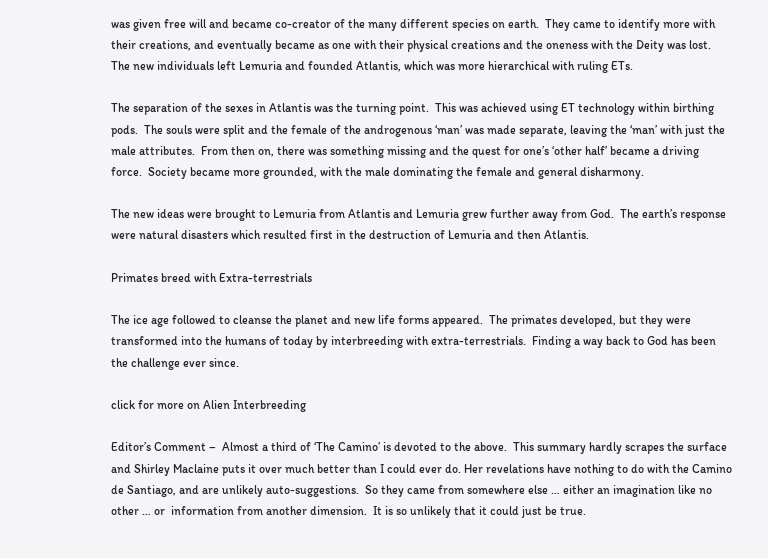was given free will and became co-creator of the many different species on earth.  They came to identify more with their creations, and eventually became as one with their physical creations and the oneness with the Deity was lost.  The new individuals left Lemuria and founded Atlantis, which was more hierarchical with ruling ETs.

The separation of the sexes in Atlantis was the turning point.  This was achieved using ET technology within birthing pods.  The souls were split and the female of the androgenous ‘man’ was made separate, leaving the ‘man’ with just the male attributes.  From then on, there was something missing and the quest for one’s ‘other half’ became a driving force.  Society became more grounded, with the male dominating the female and general disharmony.

The new ideas were brought to Lemuria from Atlantis and Lemuria grew further away from God.  The earth’s response were natural disasters which resulted first in the destruction of Lemuria and then Atlantis.

Primates breed with Extra-terrestrials

The ice age followed to cleanse the planet and new life forms appeared.  The primates developed, but they were transformed into the humans of today by interbreeding with extra-terrestrials.  Finding a way back to God has been the challenge ever since.

click for more on Alien Interbreeding

Editor’s Comment –  Almost a third of ‘The Camino’ is devoted to the above.  This summary hardly scrapes the surface and Shirley Maclaine puts it over much better than I could ever do. Her revelations have nothing to do with the Camino de Santiago, and are unlikely auto-suggestions.  So they came from somewhere else … either an imagination like no other … or  information from another dimension.  It is so unlikely that it could just be true.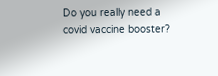Do you really need a covid vaccine booster?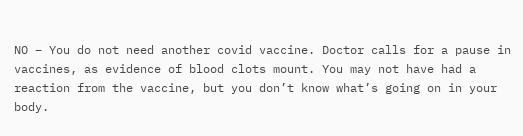NO – You do not need another covid vaccine. Doctor calls for a pause in vaccines, as evidence of blood clots mount. You may not have had a reaction from the vaccine, but you don’t know what’s going on in your body.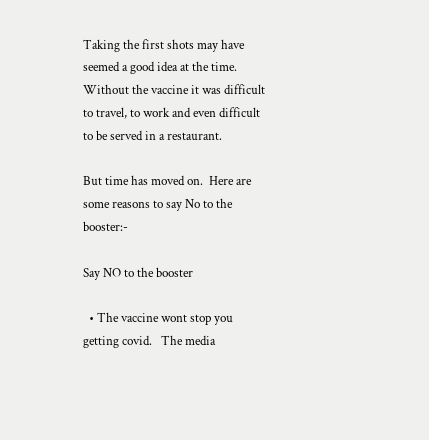Taking the first shots may have seemed a good idea at the time.  Without the vaccine it was difficult to travel, to work and even difficult to be served in a restaurant.

But time has moved on.  Here are some reasons to say No to the booster:-

Say NO to the booster

  • The vaccine wont stop you getting covid.   The media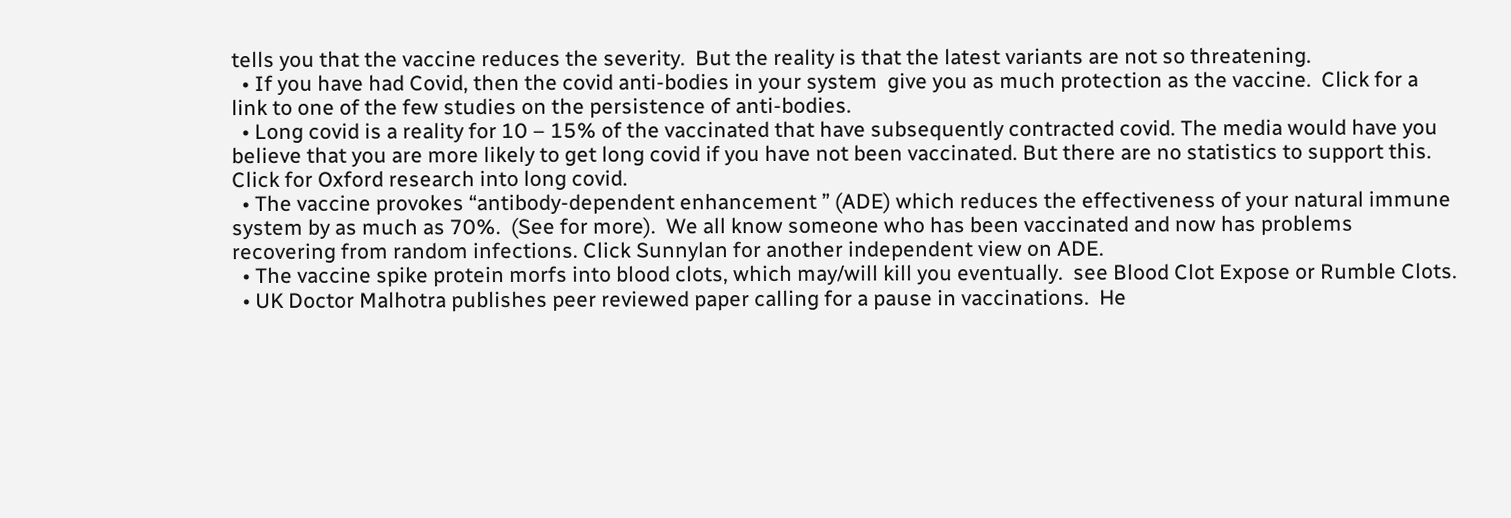tells you that the vaccine reduces the severity.  But the reality is that the latest variants are not so threatening.
  • If you have had Covid, then the covid anti-bodies in your system  give you as much protection as the vaccine.  Click for a link to one of the few studies on the persistence of anti-bodies.
  • Long covid is a reality for 10 – 15% of the vaccinated that have subsequently contracted covid. The media would have you believe that you are more likely to get long covid if you have not been vaccinated. But there are no statistics to support this. Click for Oxford research into long covid.
  • The vaccine provokes “antibody-dependent enhancement ” (ADE) which reduces the effectiveness of your natural immune system by as much as 70%.  (See for more).  We all know someone who has been vaccinated and now has problems recovering from random infections. Click Sunnylan for another independent view on ADE.
  • The vaccine spike protein morfs into blood clots, which may/will kill you eventually.  see Blood Clot Expose or Rumble Clots.
  • UK Doctor Malhotra publishes peer reviewed paper calling for a pause in vaccinations.  He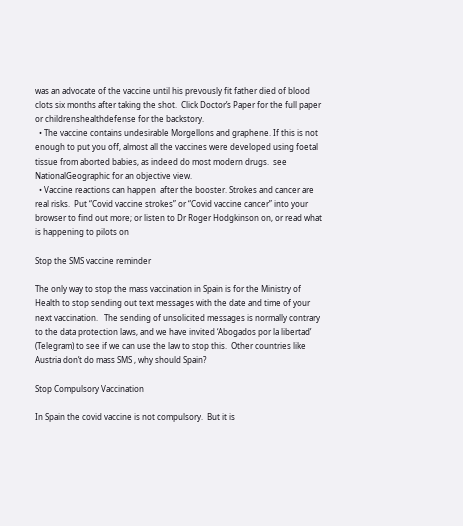was an advocate of the vaccine until his prevously fit father died of blood clots six months after taking the shot.  Click Doctor’s Paper for the full paper or childrenshealthdefense for the backstory.
  • The vaccine contains undesirable Morgellons and graphene. If this is not enough to put you off, almost all the vaccines were developed using foetal tissue from aborted babies, as indeed do most modern drugs.  see NationalGeographic for an objective view.
  • Vaccine reactions can happen  after the booster. Strokes and cancer are real risks.  Put “Covid vaccine strokes” or “Covid vaccine cancer” into your browser to find out more; or listen to Dr Roger Hodgkinson on, or read what is happening to pilots on

Stop the SMS vaccine reminder

The only way to stop the mass vaccination in Spain is for the Ministry of Health to stop sending out text messages with the date and time of your next vaccination.   The sending of unsolicited messages is normally contrary to the data protection laws, and we have invited ‘Abogados por la libertad’ (Telegram) to see if we can use the law to stop this.  Other countries like Austria don’t do mass SMS , why should Spain?

Stop Compulsory Vaccination

In Spain the covid vaccine is not compulsory.  But it is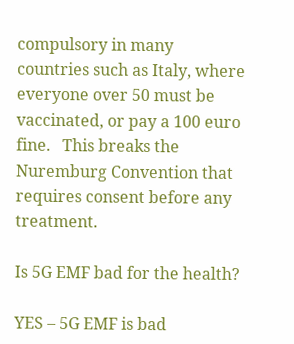compulsory in many countries such as Italy, where everyone over 50 must be vaccinated, or pay a 100 euro fine.   This breaks the Nuremburg Convention that requires consent before any treatment.

Is 5G EMF bad for the health?

YES – 5G EMF is bad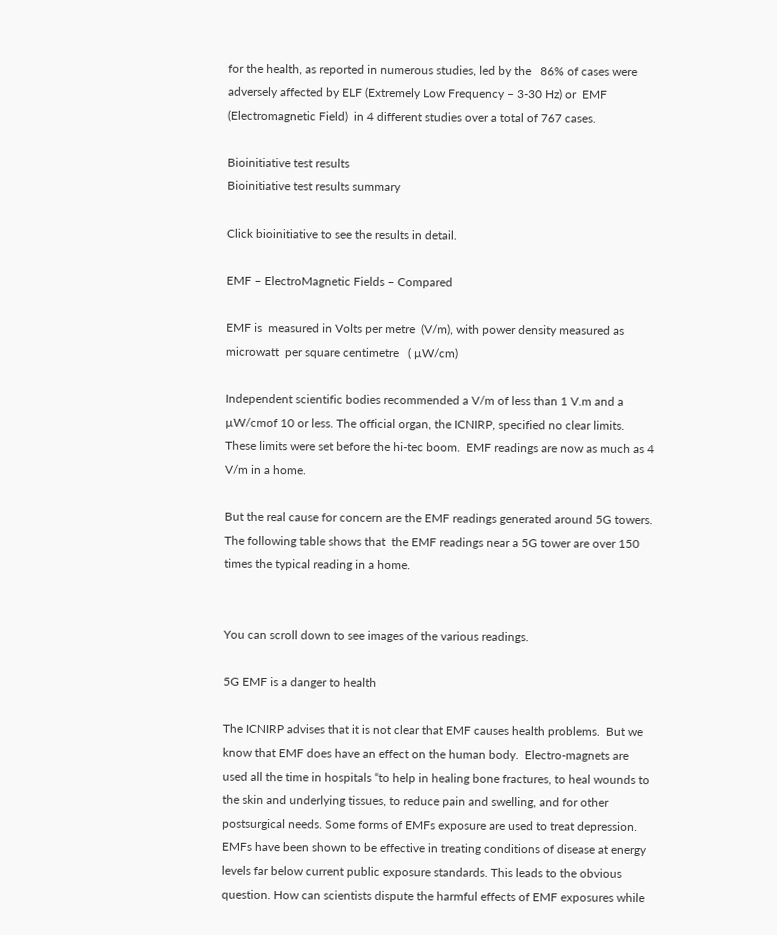for the health, as reported in numerous studies, led by the   86% of cases were adversely affected by ELF (Extremely Low Frequency – 3-30 Hz) or  EMF (Electromagnetic Field)  in 4 different studies over a total of 767 cases.

Bioinitiative test results
Bioinitiative test results summary

Click bioinitiative to see the results in detail.

EMF – ElectroMagnetic Fields – Compared

EMF is  measured in Volts per metre  (V/m), with power density measured as microwatt  per square centimetre   ( µW/cm)

Independent scientific bodies recommended a V/m of less than 1 V.m and a  µW/cmof 10 or less. The official organ, the ICNIRP, specified no clear limits.  These limits were set before the hi-tec boom.  EMF readings are now as much as 4 V/m in a home.

But the real cause for concern are the EMF readings generated around 5G towers.  The following table shows that  the EMF readings near a 5G tower are over 150 times the typical reading in a home.


You can scroll down to see images of the various readings.

5G EMF is a danger to health

The ICNIRP advises that it is not clear that EMF causes health problems.  But we know that EMF does have an effect on the human body.  Electro-magnets are used all the time in hospitals “to help in healing bone fractures, to heal wounds to the skin and underlying tissues, to reduce pain and swelling, and for other postsurgical needs. Some forms of EMFs exposure are used to treat depression. EMFs have been shown to be effective in treating conditions of disease at energy levels far below current public exposure standards. This leads to the obvious question. How can scientists dispute the harmful effects of EMF exposures while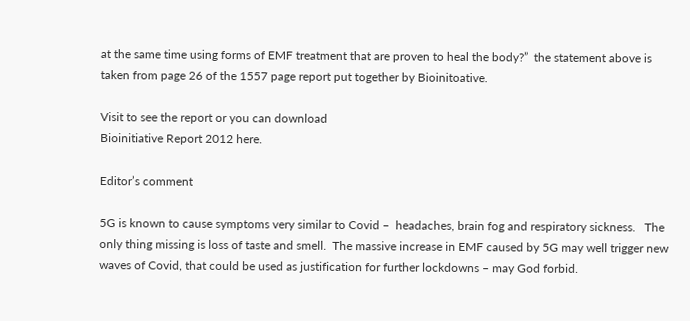at the same time using forms of EMF treatment that are proven to heal the body?”  the statement above is taken from page 26 of the 1557 page report put together by Bioinitoative.

Visit to see the report or you can download
Bioinitiative Report 2012 here.

Editor’s comment

5G is known to cause symptoms very similar to Covid –  headaches, brain fog and respiratory sickness.   The only thing missing is loss of taste and smell.  The massive increase in EMF caused by 5G may well trigger new waves of Covid, that could be used as justification for further lockdowns – may God forbid.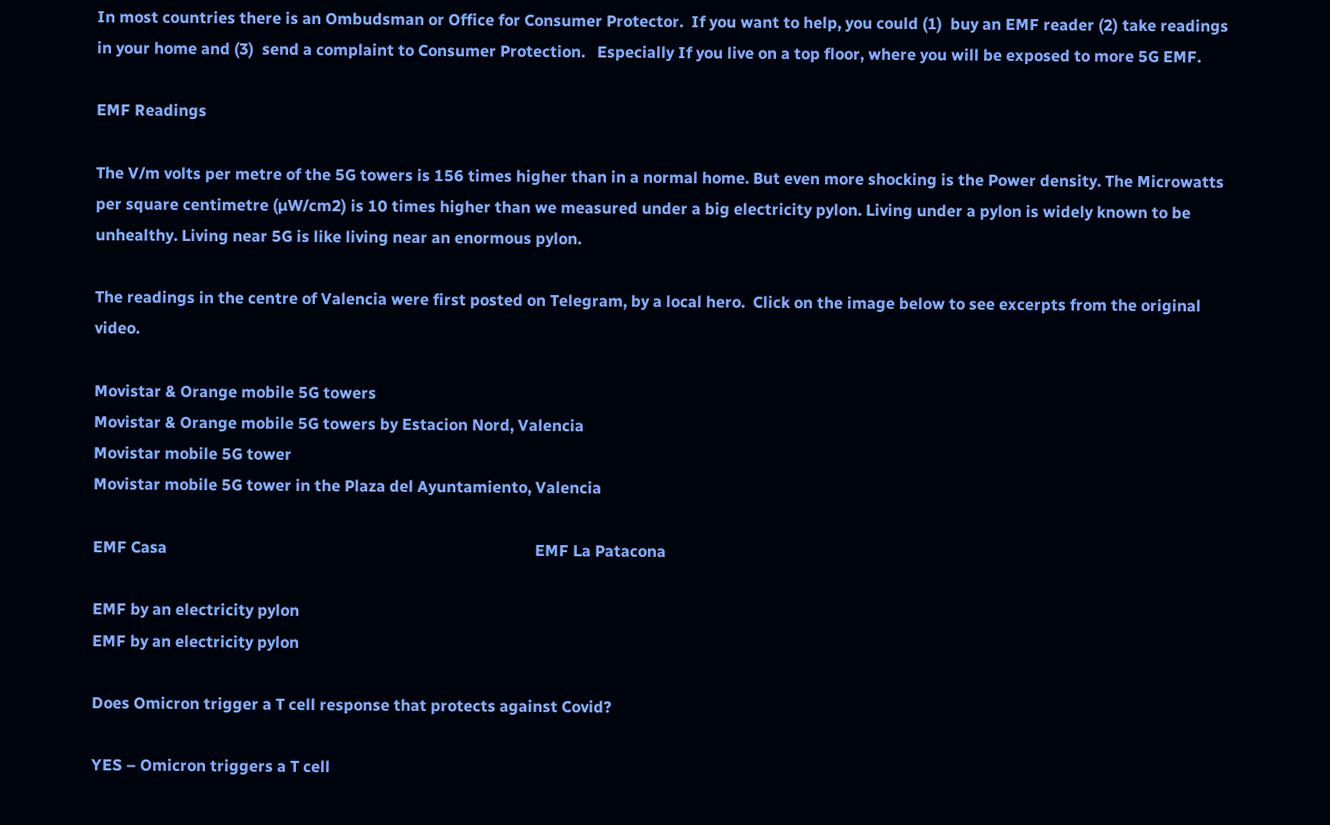In most countries there is an Ombudsman or Office for Consumer Protector.  If you want to help, you could (1)  buy an EMF reader (2) take readings in your home and (3)  send a complaint to Consumer Protection.   Especially If you live on a top floor, where you will be exposed to more 5G EMF.

EMF Readings

The V/m volts per metre of the 5G towers is 156 times higher than in a normal home. But even more shocking is the Power density. The Microwatts per square centimetre (µW/cm2) is 10 times higher than we measured under a big electricity pylon. Living under a pylon is widely known to be unhealthy. Living near 5G is like living near an enormous pylon.

The readings in the centre of Valencia were first posted on Telegram, by a local hero.  Click on the image below to see excerpts from the original video.

Movistar & Orange mobile 5G towers
Movistar & Orange mobile 5G towers by Estacion Nord, Valencia
Movistar mobile 5G tower
Movistar mobile 5G tower in the Plaza del Ayuntamiento, Valencia

EMF Casa                                                                                            EMF La Patacona

EMF by an electricity pylon
EMF by an electricity pylon

Does Omicron trigger a T cell response that protects against Covid?

YES – Omicron triggers a T cell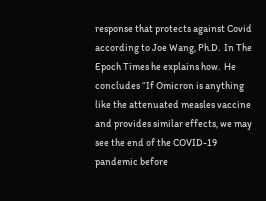response that protects against Covid according to Joe Wang, Ph.D.  In The Epoch Times he explains how.  He concludes “If Omicron is anything like the attenuated measles vaccine and provides similar effects, we may see the end of the COVID-19 pandemic before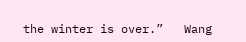the winter is over.”   Wang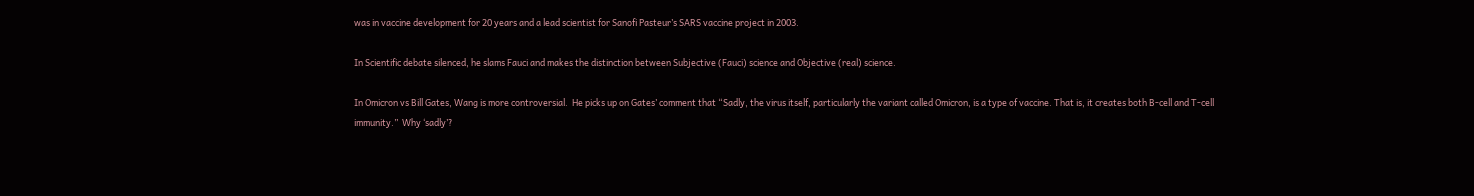was in vaccine development for 20 years and a lead scientist for Sanofi Pasteur’s SARS vaccine project in 2003.

In Scientific debate silenced, he slams Fauci and makes the distinction between Subjective (Fauci) science and Objective (real) science.

In Omicron vs Bill Gates, Wang is more controversial.  He picks up on Gates’ comment that “Sadly, the virus itself, particularly the variant called Omicron, is a type of vaccine. That is, it creates both B-cell and T-cell immunity.”  Why ‘sadly’?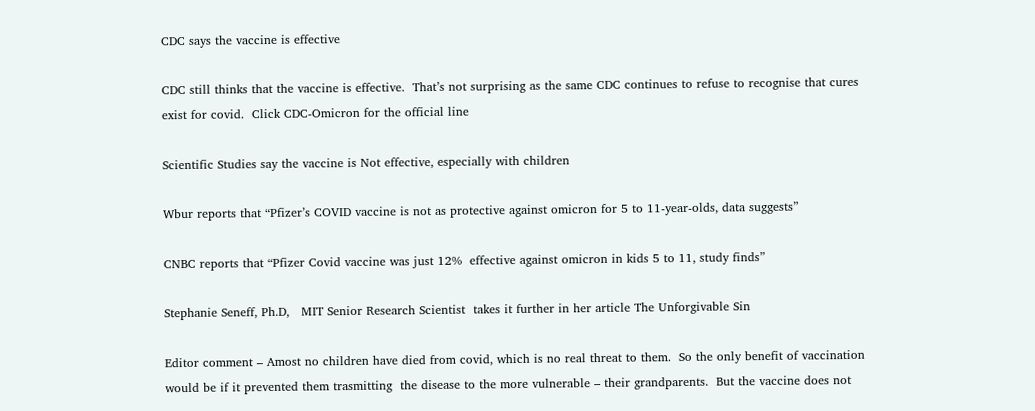CDC says the vaccine is effective

CDC still thinks that the vaccine is effective.  That’s not surprising as the same CDC continues to refuse to recognise that cures exist for covid.  Click CDC-Omicron for the official line

Scientific Studies say the vaccine is Not effective, especially with children

Wbur reports that “Pfizer’s COVID vaccine is not as protective against omicron for 5 to 11-year-olds, data suggests”

CNBC reports that “Pfizer Covid vaccine was just 12%  effective against omicron in kids 5 to 11, study finds”

Stephanie Seneff, Ph.D,   MIT Senior Research Scientist  takes it further in her article The Unforgivable Sin

Editor comment – Amost no children have died from covid, which is no real threat to them.  So the only benefit of vaccination would be if it prevented them trasmitting  the disease to the more vulnerable – their grandparents.  But the vaccine does not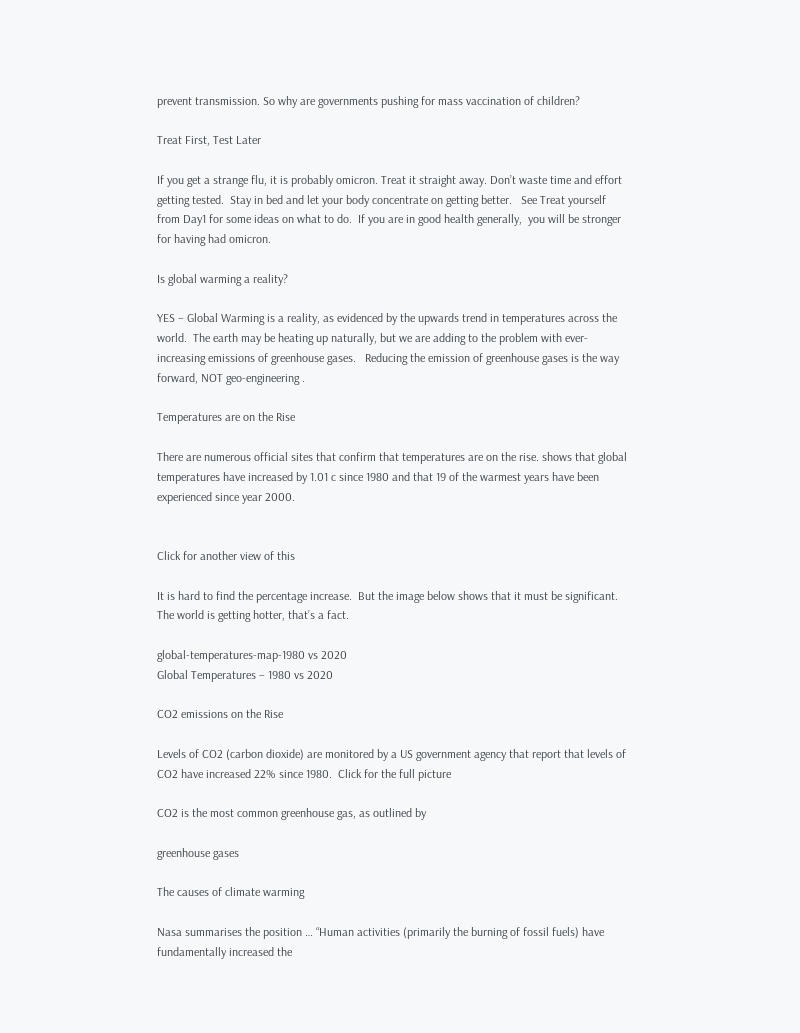prevent transmission. So why are governments pushing for mass vaccination of children?

Treat First, Test Later

If you get a strange flu, it is probably omicron. Treat it straight away. Don’t waste time and effort getting tested.  Stay in bed and let your body concentrate on getting better.   See Treat yourself from Day1 for some ideas on what to do.  If you are in good health generally,  you will be stronger for having had omicron.

Is global warming a reality?

YES – Global Warming is a reality, as evidenced by the upwards trend in temperatures across the world.  The earth may be heating up naturally, but we are adding to the problem with ever-increasing emissions of greenhouse gases.   Reducing the emission of greenhouse gases is the way forward, NOT geo-engineering .

Temperatures are on the Rise

There are numerous official sites that confirm that temperatures are on the rise. shows that global temperatures have increased by 1.01 c since 1980 and that 19 of the warmest years have been experienced since year 2000.


Click for another view of this

It is hard to find the percentage increase.  But the image below shows that it must be significant.  The world is getting hotter, that’s a fact.

global-temperatures-map-1980 vs 2020
Global Temperatures – 1980 vs 2020

CO2 emissions on the Rise

Levels of CO2 (carbon dioxide) are monitored by a US government agency that report that levels of CO2 have increased 22% since 1980.  Click for the full picture

CO2 is the most common greenhouse gas, as outlined by

greenhouse gases

The causes of climate warming

Nasa summarises the position … “Human activities (primarily the burning of fossil fuels) have fundamentally increased the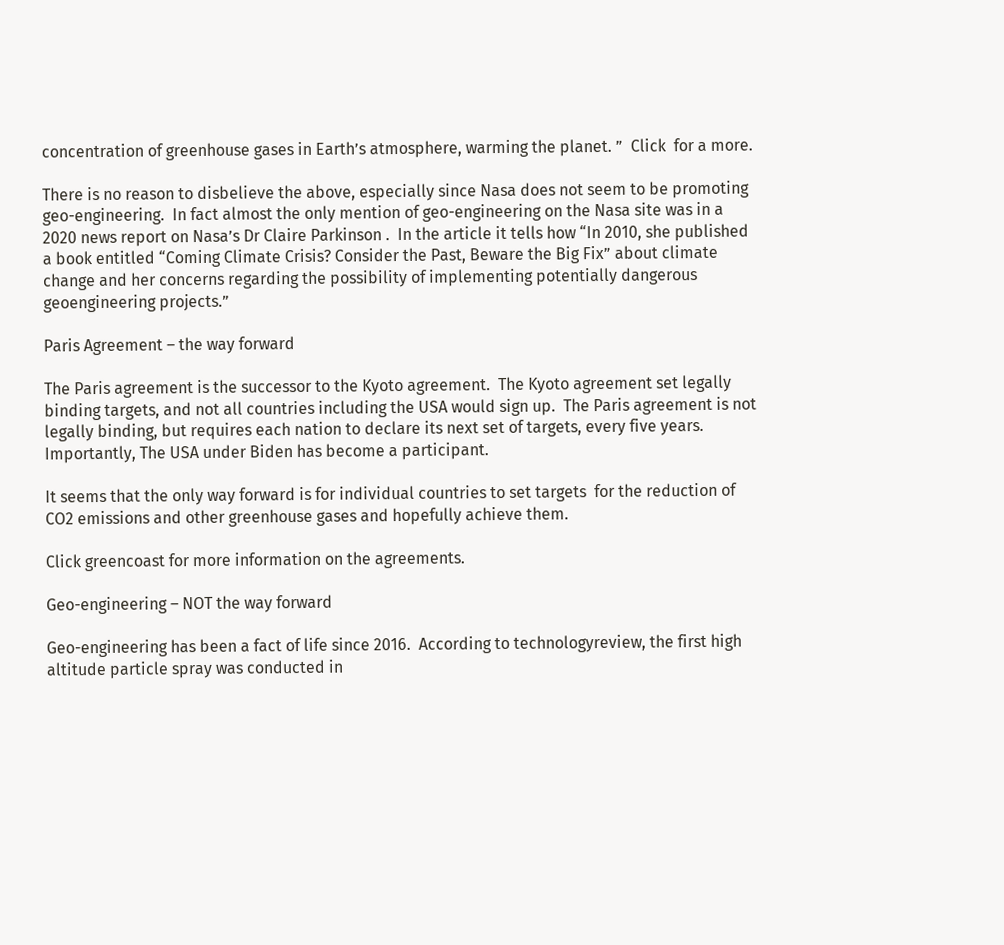concentration of greenhouse gases in Earth’s atmosphere, warming the planet. ”  Click  for a more.

There is no reason to disbelieve the above, especially since Nasa does not seem to be promoting  geo-engineering.  In fact almost the only mention of geo-engineering on the Nasa site was in a 2020 news report on Nasa’s Dr Claire Parkinson .  In the article it tells how “In 2010, she published a book entitled “Coming Climate Crisis? Consider the Past, Beware the Big Fix” about climate change and her concerns regarding the possibility of implementing potentially dangerous geoengineering projects.”

Paris Agreement – the way forward

The Paris agreement is the successor to the Kyoto agreement.  The Kyoto agreement set legally binding targets, and not all countries including the USA would sign up.  The Paris agreement is not legally binding, but requires each nation to declare its next set of targets, every five years.  Importantly, The USA under Biden has become a participant.

It seems that the only way forward is for individual countries to set targets  for the reduction of CO2 emissions and other greenhouse gases and hopefully achieve them.

Click greencoast for more information on the agreements.

Geo-engineering – NOT the way forward

Geo-engineering has been a fact of life since 2016.  According to technologyreview, the first high altitude particle spray was conducted in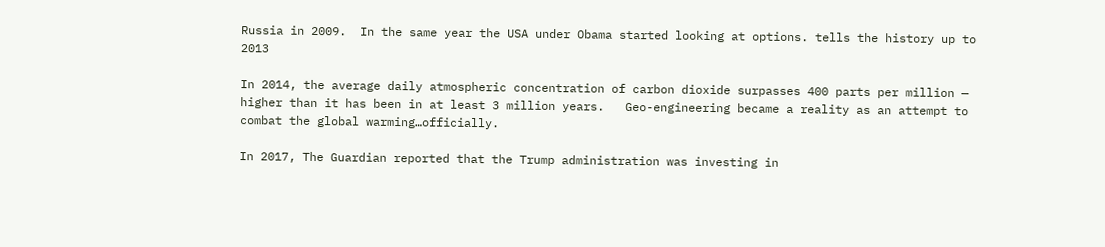Russia in 2009.  In the same year the USA under Obama started looking at options. tells the history up to 2013

In 2014, the average daily atmospheric concentration of carbon dioxide surpasses 400 parts per million — higher than it has been in at least 3 million years.   Geo-engineering became a reality as an attempt to combat the global warming…officially.

In 2017, The Guardian reported that the Trump administration was investing in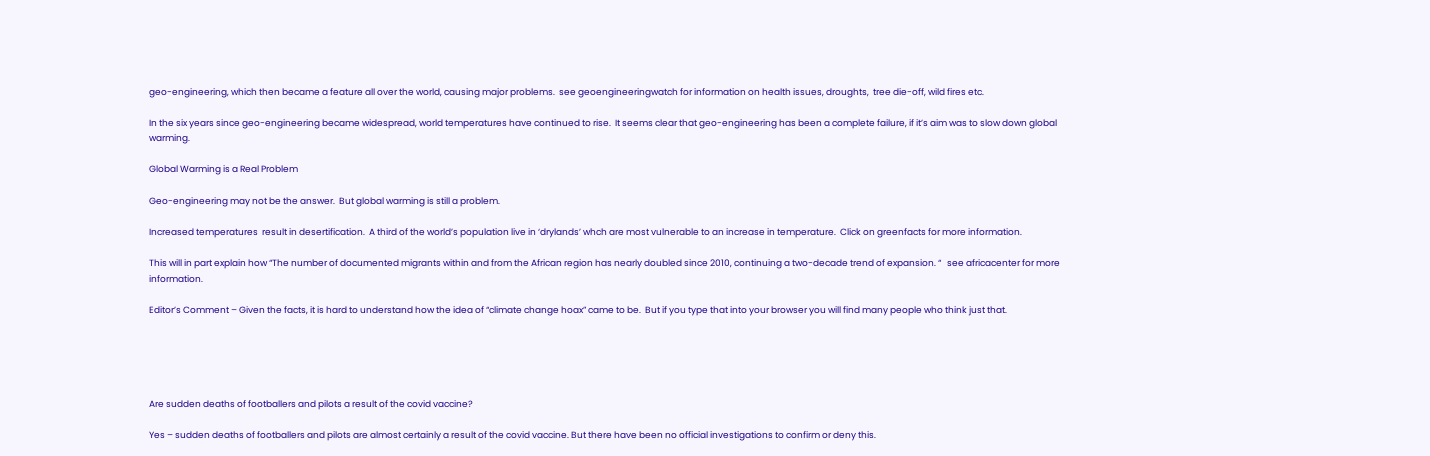geo-engineering, which then became a feature all over the world, causing major problems.  see geoengineeringwatch for information on health issues, droughts,  tree die-off, wild fires etc.

In the six years since geo-engineering became widespread, world temperatures have continued to rise.  It seems clear that geo-engineering has been a complete failure, if it’s aim was to slow down global warming.

Global Warming is a Real Problem

Geo-engineering may not be the answer.  But global warming is still a problem.

Increased temperatures  result in desertification.  A third of the world’s population live in ‘drylands’ whch are most vulnerable to an increase in temperature.  Click on greenfacts for more information.

This will in part explain how “The number of documented migrants within and from the African region has nearly doubled since 2010, continuing a two-decade trend of expansion. “   see africacenter for more information.

Editor’s Comment – Given the facts, it is hard to understand how the idea of “climate change hoax” came to be.  But if you type that into your browser you will find many people who think just that.





Are sudden deaths of footballers and pilots a result of the covid vaccine?

Yes – sudden deaths of footballers and pilots are almost certainly a result of the covid vaccine. But there have been no official investigations to confirm or deny this.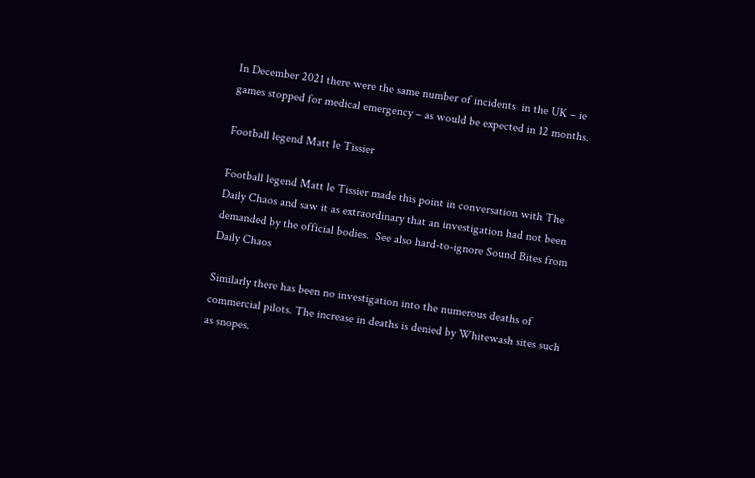In December 2021 there were the same number of incidents  in the UK – ie games stopped for medical emergency – as would be expected in 12 months.

Football legend Matt le Tissier

Football legend Matt le Tissier made this point in conversation with The Daily Chaos and saw it as extraordinary that an investigation had not been demanded by the official bodies.  See also hard-to-ignore Sound Bites from Daily Chaos

Similarly there has been no investigation into the numerous deaths of commercial pilots. The increase in deaths is denied by Whitewash sites such as snopes.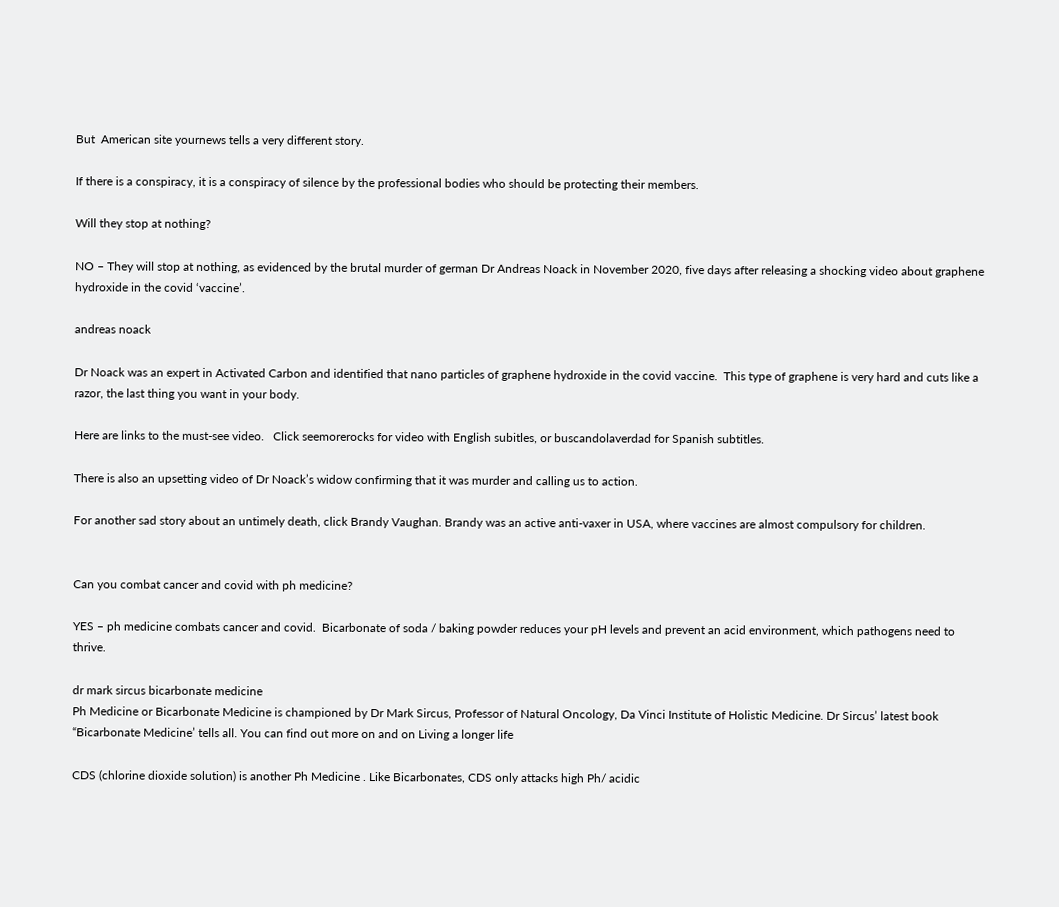But  American site yournews tells a very different story.

If there is a conspiracy, it is a conspiracy of silence by the professional bodies who should be protecting their members.

Will they stop at nothing?

NO – They will stop at nothing, as evidenced by the brutal murder of german Dr Andreas Noack in November 2020, five days after releasing a shocking video about graphene hydroxide in the covid ‘vaccine’.

andreas noack

Dr Noack was an expert in Activated Carbon and identified that nano particles of graphene hydroxide in the covid vaccine.  This type of graphene is very hard and cuts like a razor, the last thing you want in your body.

Here are links to the must-see video.   Click seemorerocks for video with English subitles, or buscandolaverdad for Spanish subtitles.

There is also an upsetting video of Dr Noack’s widow confirming that it was murder and calling us to action.

For another sad story about an untimely death, click Brandy Vaughan. Brandy was an active anti-vaxer in USA, where vaccines are almost compulsory for children.


Can you combat cancer and covid with ph medicine?

YES – ph medicine combats cancer and covid.  Bicarbonate of soda / baking powder reduces your pH levels and prevent an acid environment, which pathogens need to thrive.

dr mark sircus bicarbonate medicine
Ph Medicine or Bicarbonate Medicine is championed by Dr Mark Sircus, Professor of Natural Oncology, Da Vinci Institute of Holistic Medicine. Dr Sircus’ latest book “Bicarbonate Medicine’ tells all. You can find out more on and on Living a longer life

CDS (chlorine dioxide solution) is another Ph Medicine . Like Bicarbonates, CDS only attacks high Ph/ acidic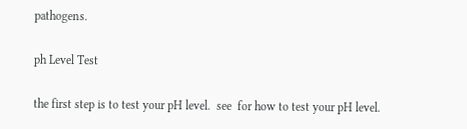pathogens.

ph Level Test

the first step is to test your pH level.  see  for how to test your pH level.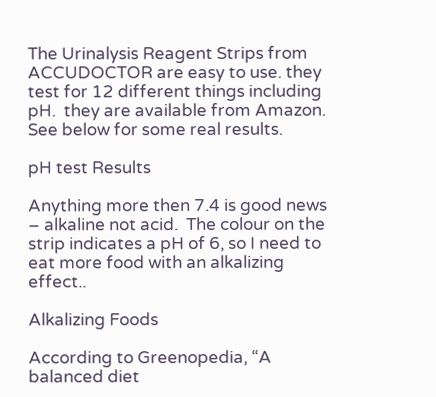The Urinalysis Reagent Strips from ACCUDOCTOR are easy to use. they test for 12 different things including pH.  they are available from Amazon.  See below for some real results.

pH test Results

Anything more then 7.4 is good news – alkaline not acid.  The colour on the strip indicates a pH of 6, so I need to eat more food with an alkalizing effect..

Alkalizing Foods

According to Greenopedia, “A balanced diet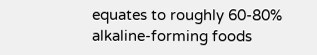equates to roughly 60-80% alkaline-forming foods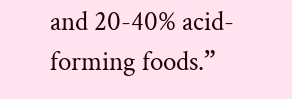and 20-40% acid-forming foods.”